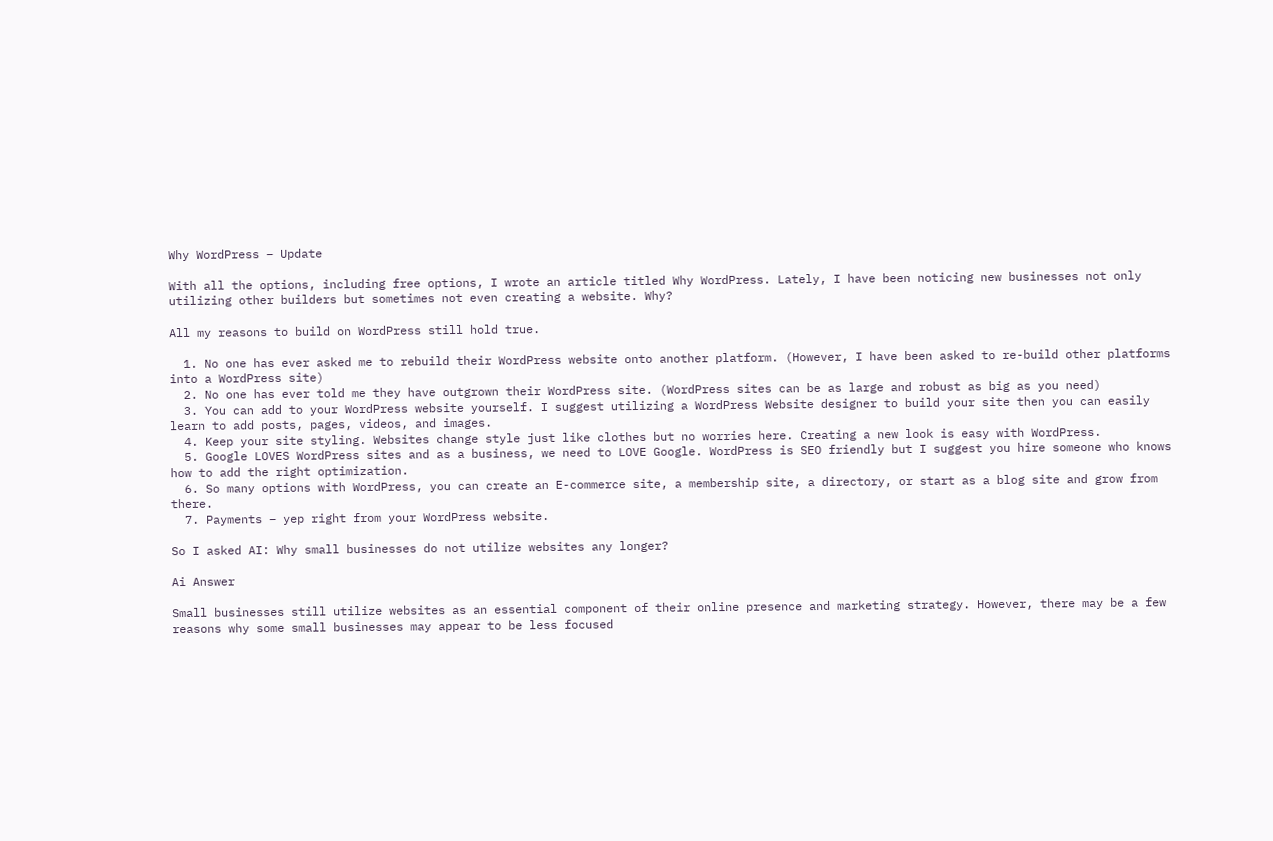Why WordPress – Update

With all the options, including free options, I wrote an article titled Why WordPress. Lately, I have been noticing new businesses not only utilizing other builders but sometimes not even creating a website. Why?

All my reasons to build on WordPress still hold true.

  1. No one has ever asked me to rebuild their WordPress website onto another platform. (However, I have been asked to re-build other platforms into a WordPress site)
  2. No one has ever told me they have outgrown their WordPress site. (WordPress sites can be as large and robust as big as you need)
  3. You can add to your WordPress website yourself. I suggest utilizing a WordPress Website designer to build your site then you can easily learn to add posts, pages, videos, and images.
  4. Keep your site styling. Websites change style just like clothes but no worries here. Creating a new look is easy with WordPress.
  5. Google LOVES WordPress sites and as a business, we need to LOVE Google. WordPress is SEO friendly but I suggest you hire someone who knows how to add the right optimization.
  6. So many options with WordPress, you can create an E-commerce site, a membership site, a directory, or start as a blog site and grow from there.
  7. Payments – yep right from your WordPress website.

So I asked AI: Why small businesses do not utilize websites any longer?

Ai Answer

Small businesses still utilize websites as an essential component of their online presence and marketing strategy. However, there may be a few reasons why some small businesses may appear to be less focused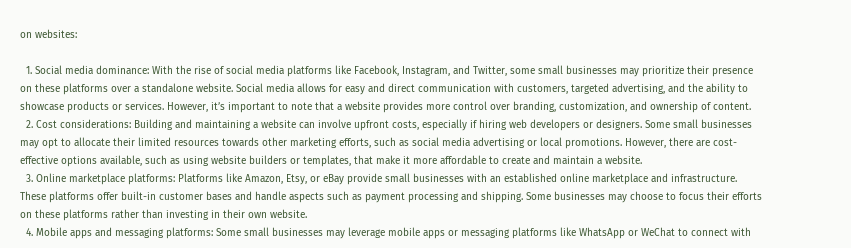on websites:

  1. Social media dominance: With the rise of social media platforms like Facebook, Instagram, and Twitter, some small businesses may prioritize their presence on these platforms over a standalone website. Social media allows for easy and direct communication with customers, targeted advertising, and the ability to showcase products or services. However, it’s important to note that a website provides more control over branding, customization, and ownership of content.
  2. Cost considerations: Building and maintaining a website can involve upfront costs, especially if hiring web developers or designers. Some small businesses may opt to allocate their limited resources towards other marketing efforts, such as social media advertising or local promotions. However, there are cost-effective options available, such as using website builders or templates, that make it more affordable to create and maintain a website.
  3. Online marketplace platforms: Platforms like Amazon, Etsy, or eBay provide small businesses with an established online marketplace and infrastructure. These platforms offer built-in customer bases and handle aspects such as payment processing and shipping. Some businesses may choose to focus their efforts on these platforms rather than investing in their own website.
  4. Mobile apps and messaging platforms: Some small businesses may leverage mobile apps or messaging platforms like WhatsApp or WeChat to connect with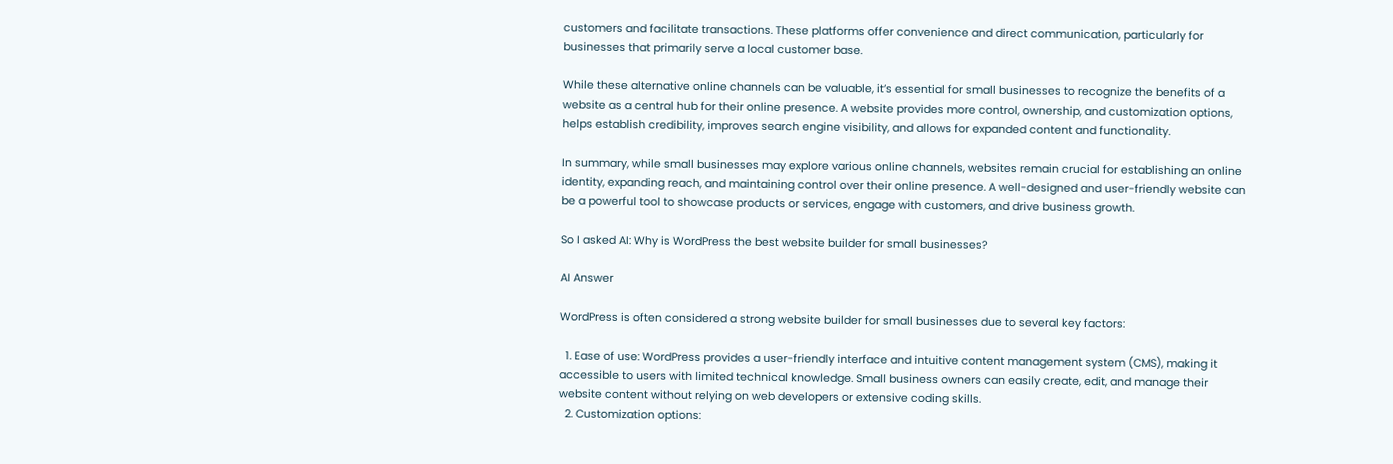customers and facilitate transactions. These platforms offer convenience and direct communication, particularly for businesses that primarily serve a local customer base.

While these alternative online channels can be valuable, it’s essential for small businesses to recognize the benefits of a website as a central hub for their online presence. A website provides more control, ownership, and customization options, helps establish credibility, improves search engine visibility, and allows for expanded content and functionality.

In summary, while small businesses may explore various online channels, websites remain crucial for establishing an online identity, expanding reach, and maintaining control over their online presence. A well-designed and user-friendly website can be a powerful tool to showcase products or services, engage with customers, and drive business growth.

So I asked AI: Why is WordPress the best website builder for small businesses?

AI Answer

WordPress is often considered a strong website builder for small businesses due to several key factors:

  1. Ease of use: WordPress provides a user-friendly interface and intuitive content management system (CMS), making it accessible to users with limited technical knowledge. Small business owners can easily create, edit, and manage their website content without relying on web developers or extensive coding skills.
  2. Customization options: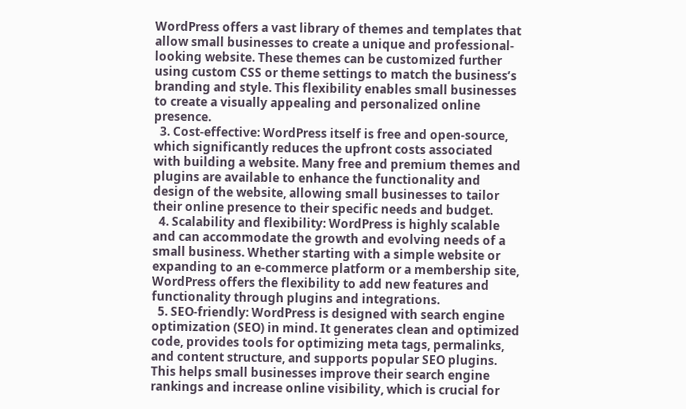WordPress offers a vast library of themes and templates that allow small businesses to create a unique and professional-looking website. These themes can be customized further using custom CSS or theme settings to match the business’s branding and style. This flexibility enables small businesses to create a visually appealing and personalized online presence.
  3. Cost-effective: WordPress itself is free and open-source, which significantly reduces the upfront costs associated with building a website. Many free and premium themes and plugins are available to enhance the functionality and design of the website, allowing small businesses to tailor their online presence to their specific needs and budget.
  4. Scalability and flexibility: WordPress is highly scalable and can accommodate the growth and evolving needs of a small business. Whether starting with a simple website or expanding to an e-commerce platform or a membership site, WordPress offers the flexibility to add new features and functionality through plugins and integrations.
  5. SEO-friendly: WordPress is designed with search engine optimization (SEO) in mind. It generates clean and optimized code, provides tools for optimizing meta tags, permalinks, and content structure, and supports popular SEO plugins. This helps small businesses improve their search engine rankings and increase online visibility, which is crucial for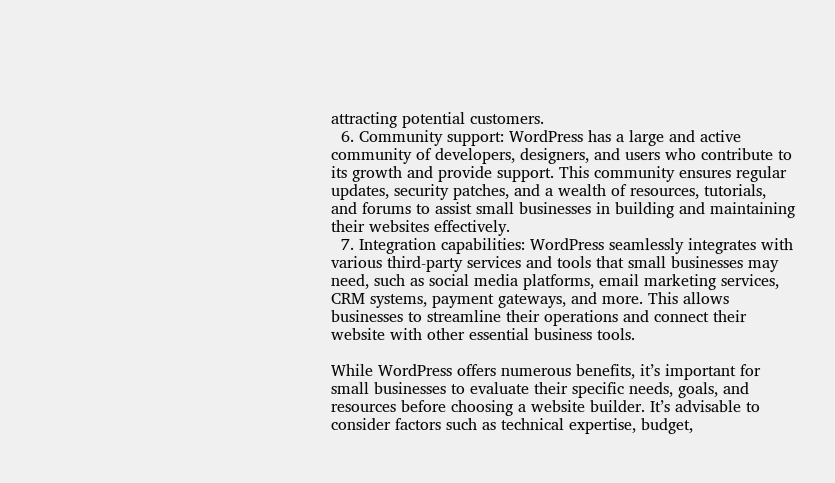attracting potential customers.
  6. Community support: WordPress has a large and active community of developers, designers, and users who contribute to its growth and provide support. This community ensures regular updates, security patches, and a wealth of resources, tutorials, and forums to assist small businesses in building and maintaining their websites effectively.
  7. Integration capabilities: WordPress seamlessly integrates with various third-party services and tools that small businesses may need, such as social media platforms, email marketing services, CRM systems, payment gateways, and more. This allows businesses to streamline their operations and connect their website with other essential business tools.

While WordPress offers numerous benefits, it’s important for small businesses to evaluate their specific needs, goals, and resources before choosing a website builder. It’s advisable to consider factors such as technical expertise, budget,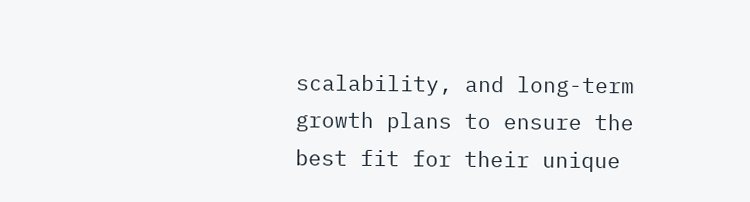scalability, and long-term growth plans to ensure the best fit for their unique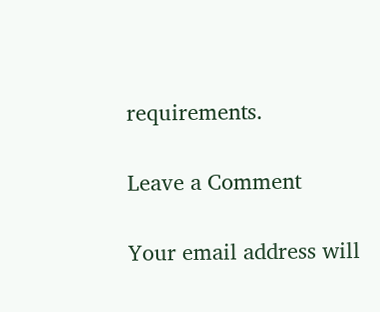requirements.

Leave a Comment

Your email address will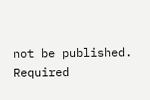not be published. Required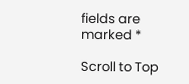fields are marked *

Scroll to Top